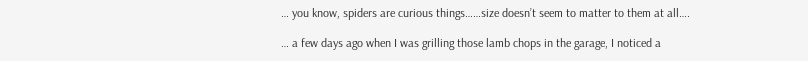… you know, spiders are curious things……size doesn’t seem to matter to them at all….

… a few days ago when I was grilling those lamb chops in the garage, I noticed a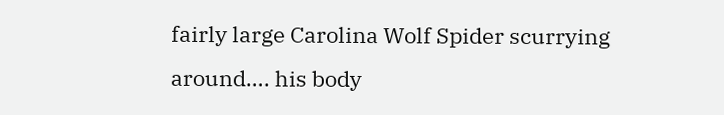fairly large Carolina Wolf Spider scurrying around…. his body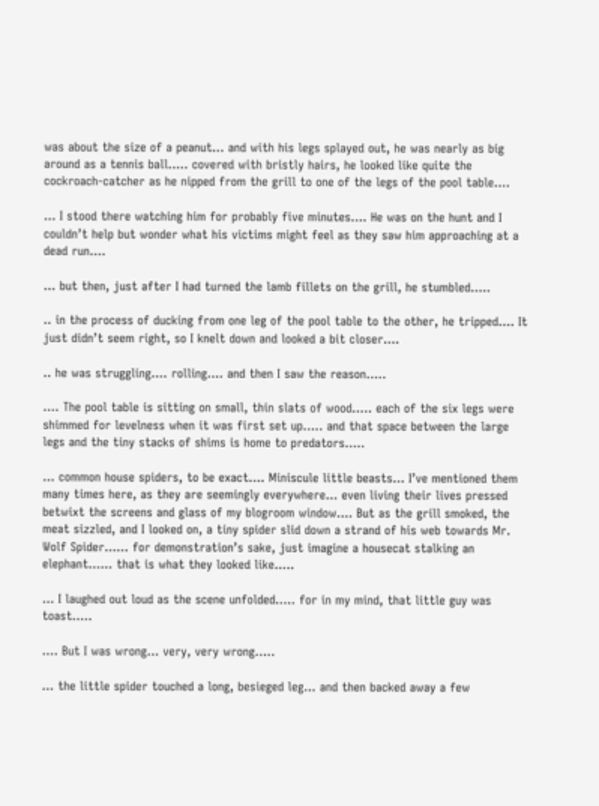was about the size of a peanut… and with his legs splayed out, he was nearly as big around as a tennis ball….. covered with bristly hairs, he looked like quite the cockroach-catcher as he nipped from the grill to one of the legs of the pool table….

… I stood there watching him for probably five minutes…. He was on the hunt and I couldn’t help but wonder what his victims might feel as they saw him approaching at a dead run….

… but then, just after I had turned the lamb fillets on the grill, he stumbled…..

.. in the process of ducking from one leg of the pool table to the other, he tripped…. It just didn’t seem right, so I knelt down and looked a bit closer….

.. he was struggling…. rolling…. and then I saw the reason…..

…. The pool table is sitting on small, thin slats of wood….. each of the six legs were shimmed for levelness when it was first set up….. and that space between the large legs and the tiny stacks of shims is home to predators…..

… common house spiders, to be exact…. Miniscule little beasts… I’ve mentioned them many times here, as they are seemingly everywhere… even living their lives pressed betwixt the screens and glass of my blogroom window…. But as the grill smoked, the meat sizzled, and I looked on, a tiny spider slid down a strand of his web towards Mr. Wolf Spider…… for demonstration’s sake, just imagine a housecat stalking an elephant…… that is what they looked like…..

… I laughed out loud as the scene unfolded….. for in my mind, that little guy was toast…..

…. But I was wrong… very, very wrong…..

… the little spider touched a long, besieged leg… and then backed away a few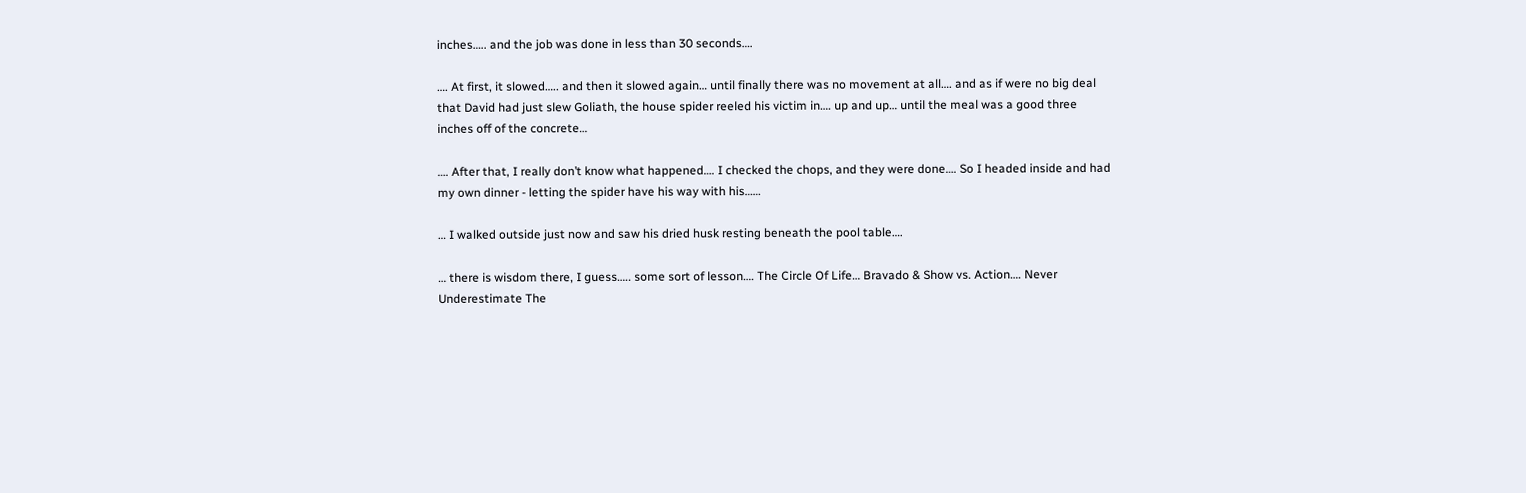inches….. and the job was done in less than 30 seconds….

…. At first, it slowed….. and then it slowed again… until finally there was no movement at all…. and as if were no big deal that David had just slew Goliath, the house spider reeled his victim in…. up and up… until the meal was a good three inches off of the concrete…

…. After that, I really don’t know what happened…. I checked the chops, and they were done…. So I headed inside and had my own dinner - letting the spider have his way with his……

… I walked outside just now and saw his dried husk resting beneath the pool table….

… there is wisdom there, I guess….. some sort of lesson…. The Circle Of Life… Bravado & Show vs. Action…. Never Underestimate The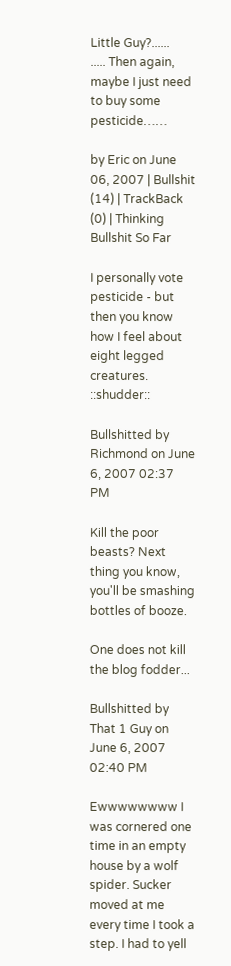Little Guy?......
..... Then again, maybe I just need to buy some pesticide……

by Eric on June 06, 2007 | Bullshit (14) | TrackBack (0) | Thinking
Bullshit So Far

I personally vote pesticide - but then you know how I feel about eight legged creatures. ::shudder::

Bullshitted by Richmond on June 6, 2007 02:37 PM

Kill the poor beasts? Next thing you know, you'll be smashing bottles of booze.

One does not kill the blog fodder...

Bullshitted by That 1 Guy on June 6, 2007 02:40 PM

Ewwwwwwww I was cornered one time in an empty house by a wolf spider. Sucker moved at me every time I took a step. I had to yell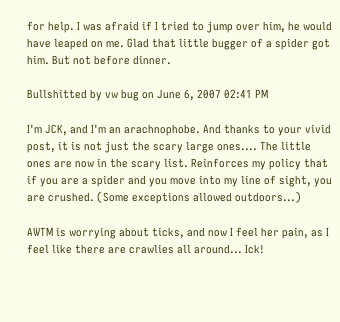for help. I was afraid if I tried to jump over him, he would have leaped on me. Glad that little bugger of a spider got him. But not before dinner.

Bullshitted by vw bug on June 6, 2007 02:41 PM

I'm JCK, and I'm an arachnophobe. And thanks to your vivid post, it is not just the scary large ones.... The little ones are now in the scary list. Reinforces my policy that if you are a spider and you move into my line of sight, you are crushed. (Some exceptions allowed outdoors...)

AWTM is worrying about ticks, and now I feel her pain, as I feel like there are crawlies all around... Ick!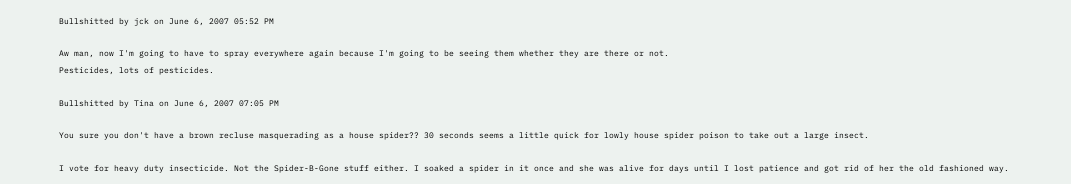Bullshitted by jck on June 6, 2007 05:52 PM

Aw man, now I'm going to have to spray everywhere again because I'm going to be seeing them whether they are there or not.
Pesticides, lots of pesticides.

Bullshitted by Tina on June 6, 2007 07:05 PM

You sure you don't have a brown recluse masquerading as a house spider?? 30 seconds seems a little quick for lowly house spider poison to take out a large insect.

I vote for heavy duty insecticide. Not the Spider-B-Gone stuff either. I soaked a spider in it once and she was alive for days until I lost patience and got rid of her the old fashioned way.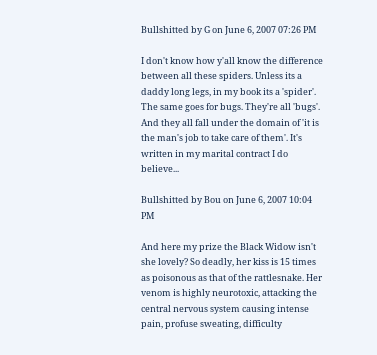Bullshitted by G on June 6, 2007 07:26 PM

I don't know how y'all know the difference between all these spiders. Unless its a daddy long legs, in my book its a 'spider'. The same goes for bugs. They're all 'bugs'. And they all fall under the domain of 'it is the man's job to take care of them'. It's written in my marital contract I do believe...

Bullshitted by Bou on June 6, 2007 10:04 PM

And here my prize the Black Widow isn't she lovely? So deadly, her kiss is 15 times as poisonous as that of the rattlesnake. Her venom is highly neurotoxic, attacking the central nervous system causing intense pain, profuse sweating, difficulty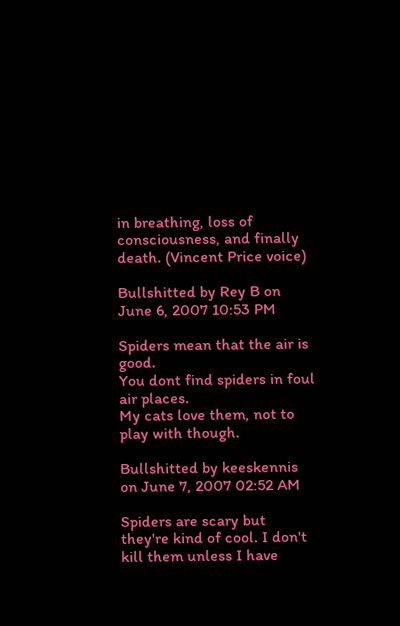in breathing, loss of consciousness, and finally death. (Vincent Price voice)

Bullshitted by Rey B on June 6, 2007 10:53 PM

Spiders mean that the air is good.
You dont find spiders in foul air places.
My cats love them, not to play with though.

Bullshitted by keeskennis on June 7, 2007 02:52 AM

Spiders are scary but they're kind of cool. I don't kill them unless I have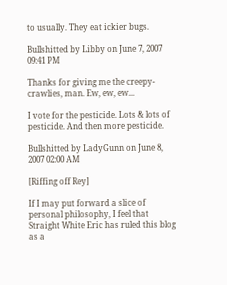to usually. They eat ickier bugs.

Bullshitted by Libby on June 7, 2007 09:41 PM

Thanks for giving me the creepy-crawlies, man. Ew, ew, ew...

I vote for the pesticide. Lots & lots of pesticide. And then more pesticide.

Bullshitted by LadyGunn on June 8, 2007 02:00 AM

[Riffing off Rey]

If I may put forward a slice of personal philosophy, I feel that Straight White Eric has ruled this blog as a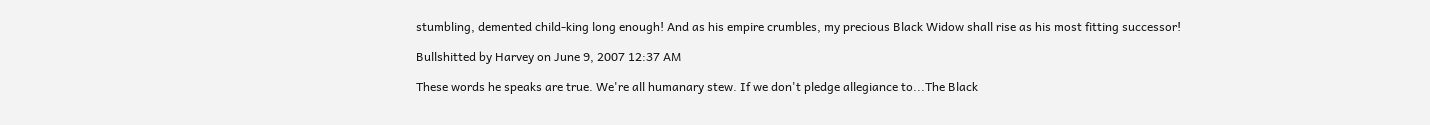stumbling, demented child-king long enough! And as his empire crumbles, my precious Black Widow shall rise as his most fitting successor!

Bullshitted by Harvey on June 9, 2007 12:37 AM

These words he speaks are true. We're all humanary stew. If we don't pledge allegiance to...The Black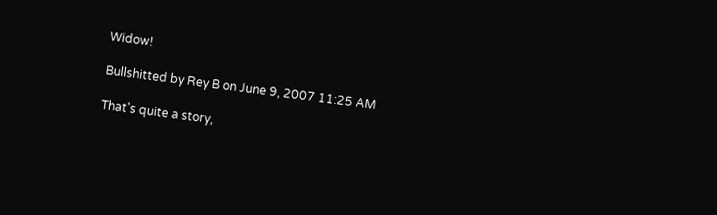Widow!

Bullshitted by Rey B on June 9, 2007 11:25 AM

That's quite a story,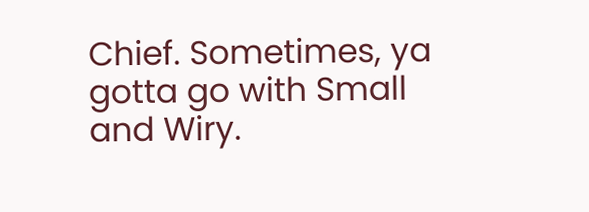Chief. Sometimes, ya gotta go with Small and Wiry.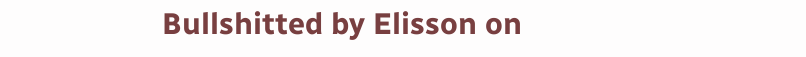Bullshitted by Elisson on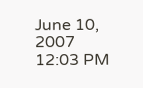June 10, 2007 12:03 PM